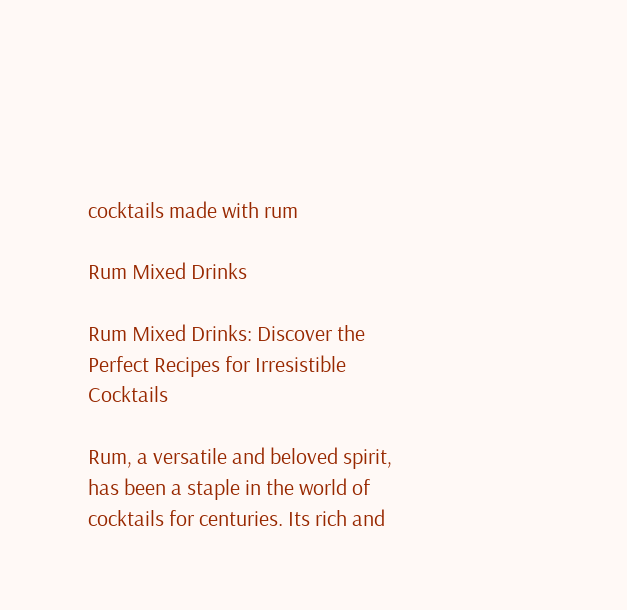cocktails made with rum

Rum Mixed Drinks

Rum Mixed Drinks: Discover the Perfect Recipes for Irresistible Cocktails

Rum, a versatile and beloved spirit, has been a staple in the world of cocktails for centuries. Its rich and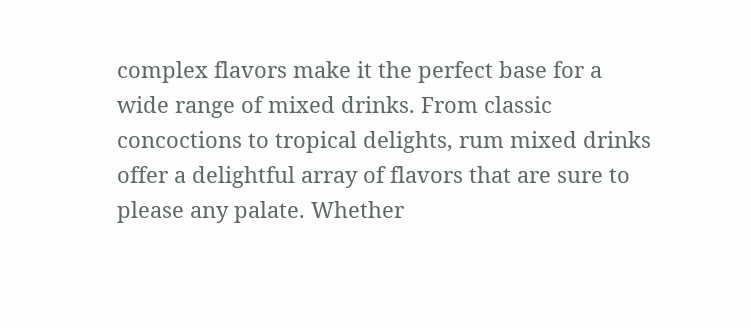complex flavors make it the perfect base for a wide range of mixed drinks. From classic concoctions to tropical delights, rum mixed drinks offer a delightful array of flavors that are sure to please any palate. Whether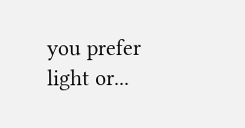you prefer light or...